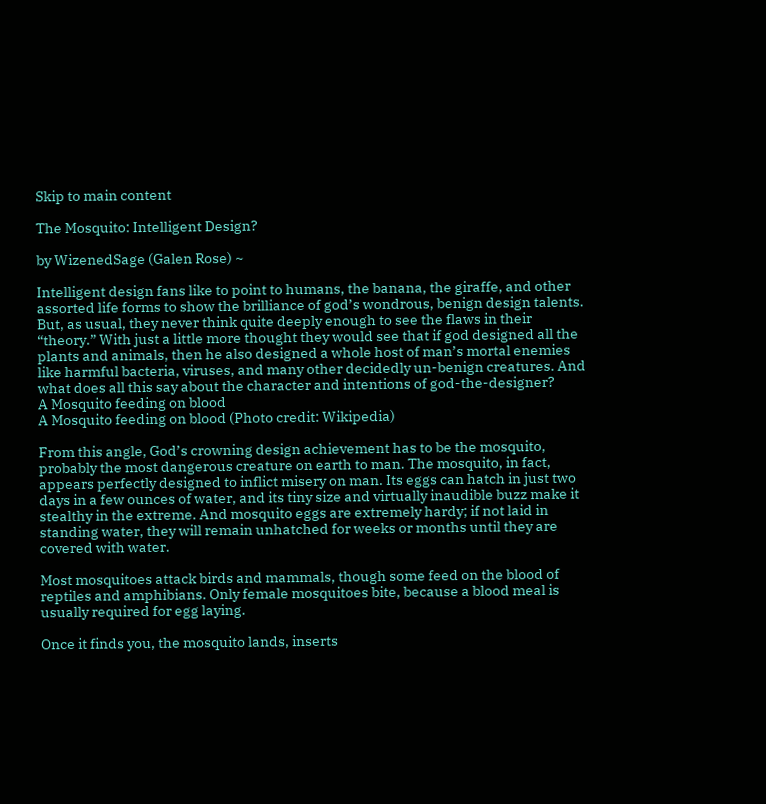Skip to main content

The Mosquito: Intelligent Design?

by WizenedSage (Galen Rose) ~

Intelligent design fans like to point to humans, the banana, the giraffe, and other assorted life forms to show the brilliance of god’s wondrous, benign design talents. But, as usual, they never think quite deeply enough to see the flaws in their “theory.” With just a little more thought they would see that if god designed all the plants and animals, then he also designed a whole host of man’s mortal enemies like harmful bacteria, viruses, and many other decidedly un-benign creatures. And what does all this say about the character and intentions of god-the-designer?
A Mosquito feeding on blood
A Mosquito feeding on blood (Photo credit: Wikipedia)

From this angle, God’s crowning design achievement has to be the mosquito, probably the most dangerous creature on earth to man. The mosquito, in fact, appears perfectly designed to inflict misery on man. Its eggs can hatch in just two days in a few ounces of water, and its tiny size and virtually inaudible buzz make it stealthy in the extreme. And mosquito eggs are extremely hardy; if not laid in standing water, they will remain unhatched for weeks or months until they are covered with water.

Most mosquitoes attack birds and mammals, though some feed on the blood of reptiles and amphibians. Only female mosquitoes bite, because a blood meal is usually required for egg laying.

Once it finds you, the mosquito lands, inserts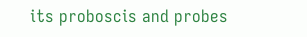its proboscis and probes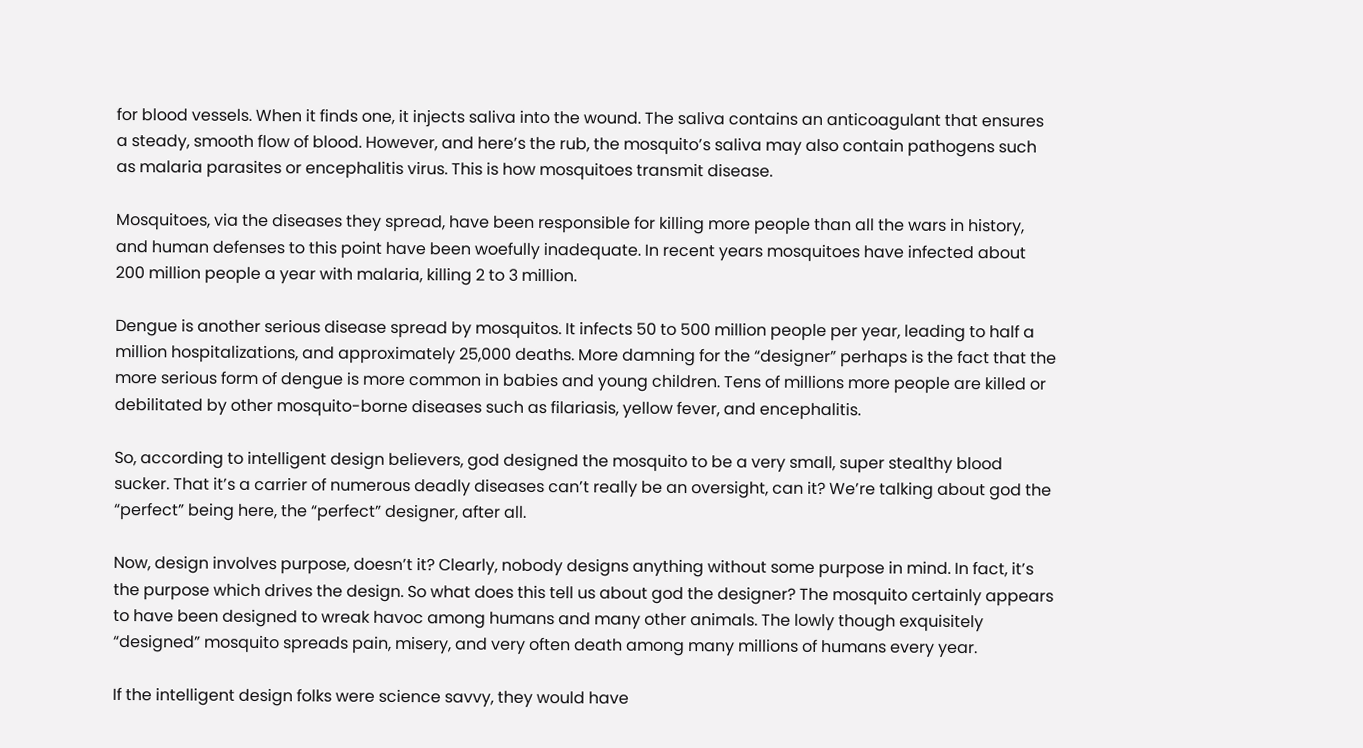for blood vessels. When it finds one, it injects saliva into the wound. The saliva contains an anticoagulant that ensures a steady, smooth flow of blood. However, and here’s the rub, the mosquito’s saliva may also contain pathogens such as malaria parasites or encephalitis virus. This is how mosquitoes transmit disease.

Mosquitoes, via the diseases they spread, have been responsible for killing more people than all the wars in history, and human defenses to this point have been woefully inadequate. In recent years mosquitoes have infected about 200 million people a year with malaria, killing 2 to 3 million.

Dengue is another serious disease spread by mosquitos. It infects 50 to 500 million people per year, leading to half a million hospitalizations, and approximately 25,000 deaths. More damning for the “designer” perhaps is the fact that the more serious form of dengue is more common in babies and young children. Tens of millions more people are killed or debilitated by other mosquito-borne diseases such as filariasis, yellow fever, and encephalitis.

So, according to intelligent design believers, god designed the mosquito to be a very small, super stealthy blood sucker. That it’s a carrier of numerous deadly diseases can’t really be an oversight, can it? We’re talking about god the “perfect” being here, the “perfect” designer, after all.

Now, design involves purpose, doesn’t it? Clearly, nobody designs anything without some purpose in mind. In fact, it’s the purpose which drives the design. So what does this tell us about god the designer? The mosquito certainly appears to have been designed to wreak havoc among humans and many other animals. The lowly though exquisitely “designed” mosquito spreads pain, misery, and very often death among many millions of humans every year.

If the intelligent design folks were science savvy, they would have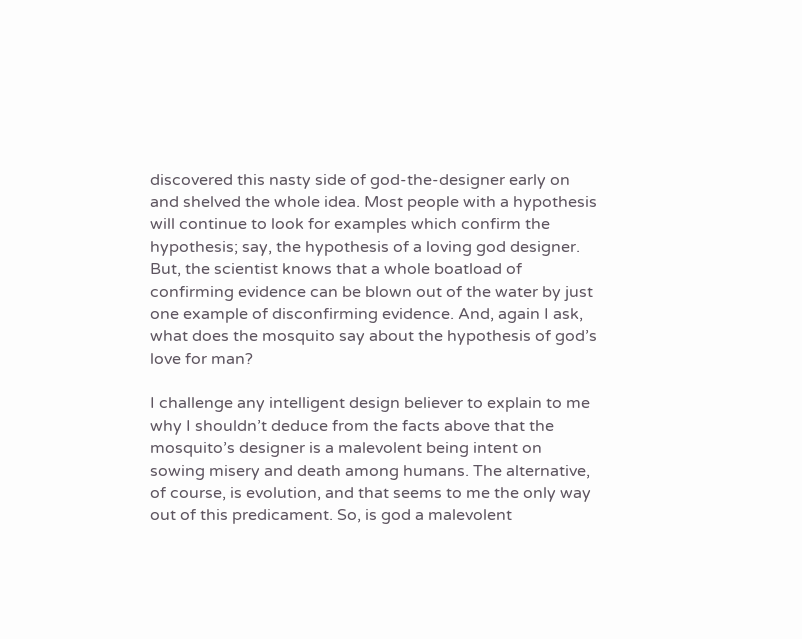discovered this nasty side of god-the-designer early on and shelved the whole idea. Most people with a hypothesis will continue to look for examples which confirm the hypothesis; say, the hypothesis of a loving god designer. But, the scientist knows that a whole boatload of confirming evidence can be blown out of the water by just one example of disconfirming evidence. And, again I ask, what does the mosquito say about the hypothesis of god’s love for man?

I challenge any intelligent design believer to explain to me why I shouldn’t deduce from the facts above that the mosquito’s designer is a malevolent being intent on sowing misery and death among humans. The alternative, of course, is evolution, and that seems to me the only way out of this predicament. So, is god a malevolent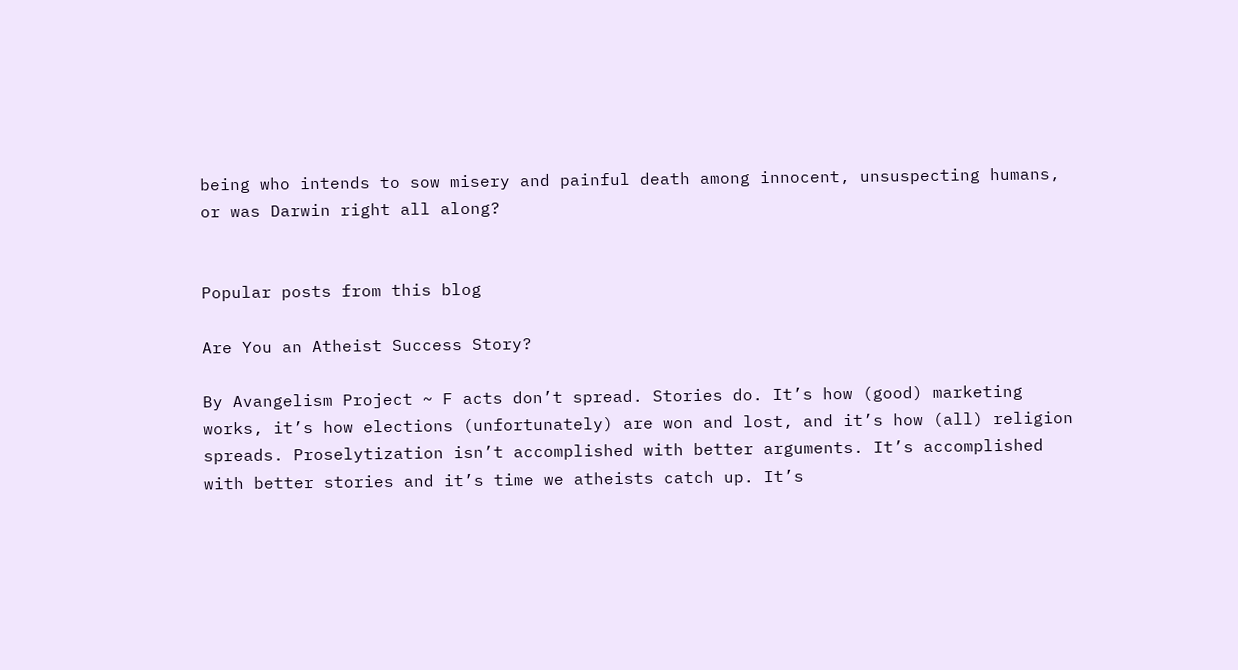being who intends to sow misery and painful death among innocent, unsuspecting humans, or was Darwin right all along?


Popular posts from this blog

Are You an Atheist Success Story?

By Avangelism Project ~ F acts don’t spread. Stories do. It’s how (good) marketing works, it’s how elections (unfortunately) are won and lost, and it’s how (all) religion spreads. Proselytization isn’t accomplished with better arguments. It’s accomplished with better stories and it’s time we atheists catch up. It’s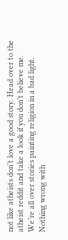not like atheists don’t love a good story. Head over to the atheist reddit and take a look if you don’t believe me. We’re all over stories painting religion in a bad light. Nothing wrong with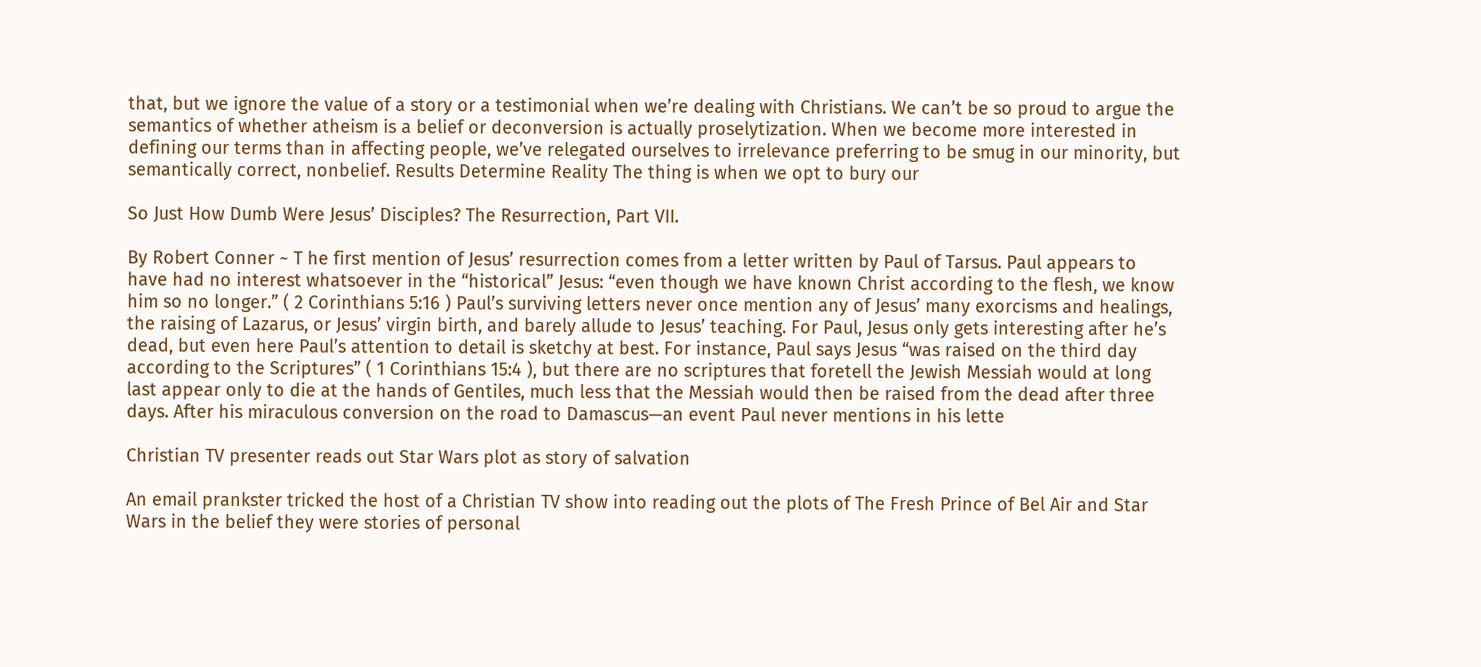that, but we ignore the value of a story or a testimonial when we’re dealing with Christians. We can’t be so proud to argue the semantics of whether atheism is a belief or deconversion is actually proselytization. When we become more interested in defining our terms than in affecting people, we’ve relegated ourselves to irrelevance preferring to be smug in our minority, but semantically correct, nonbelief. Results Determine Reality The thing is when we opt to bury our

So Just How Dumb Were Jesus’ Disciples? The Resurrection, Part VII.

By Robert Conner ~ T he first mention of Jesus’ resurrection comes from a letter written by Paul of Tarsus. Paul appears to have had no interest whatsoever in the “historical” Jesus: “even though we have known Christ according to the flesh, we know him so no longer.” ( 2 Corinthians 5:16 ) Paul’s surviving letters never once mention any of Jesus’ many exorcisms and healings, the raising of Lazarus, or Jesus’ virgin birth, and barely allude to Jesus’ teaching. For Paul, Jesus only gets interesting after he’s dead, but even here Paul’s attention to detail is sketchy at best. For instance, Paul says Jesus “was raised on the third day according to the Scriptures” ( 1 Corinthians 15:4 ), but there are no scriptures that foretell the Jewish Messiah would at long last appear only to die at the hands of Gentiles, much less that the Messiah would then be raised from the dead after three days. After his miraculous conversion on the road to Damascus—an event Paul never mentions in his lette

Christian TV presenter reads out Star Wars plot as story of salvation

An email prankster tricked the host of a Christian TV show into reading out the plots of The Fresh Prince of Bel Air and Star Wars in the belief they were stories of personal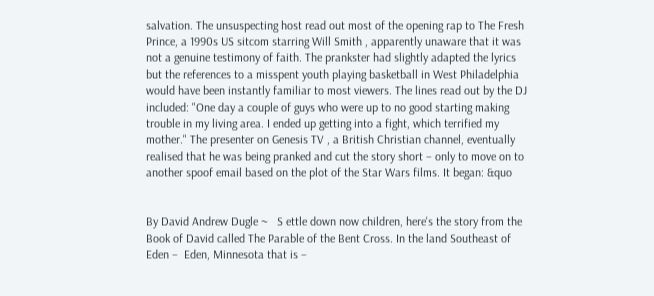salvation. The unsuspecting host read out most of the opening rap to The Fresh Prince, a 1990s US sitcom starring Will Smith , apparently unaware that it was not a genuine testimony of faith. The prankster had slightly adapted the lyrics but the references to a misspent youth playing basketball in West Philadelphia would have been instantly familiar to most viewers. The lines read out by the DJ included: "One day a couple of guys who were up to no good starting making trouble in my living area. I ended up getting into a fight, which terrified my mother." The presenter on Genesis TV , a British Christian channel, eventually realised that he was being pranked and cut the story short – only to move on to another spoof email based on the plot of the Star Wars films. It began: &quo


By David Andrew Dugle ~   S ettle down now children, here's the story from the Book of David called The Parable of the Bent Cross. In the land Southeast of Eden –  Eden, Minnesota that is –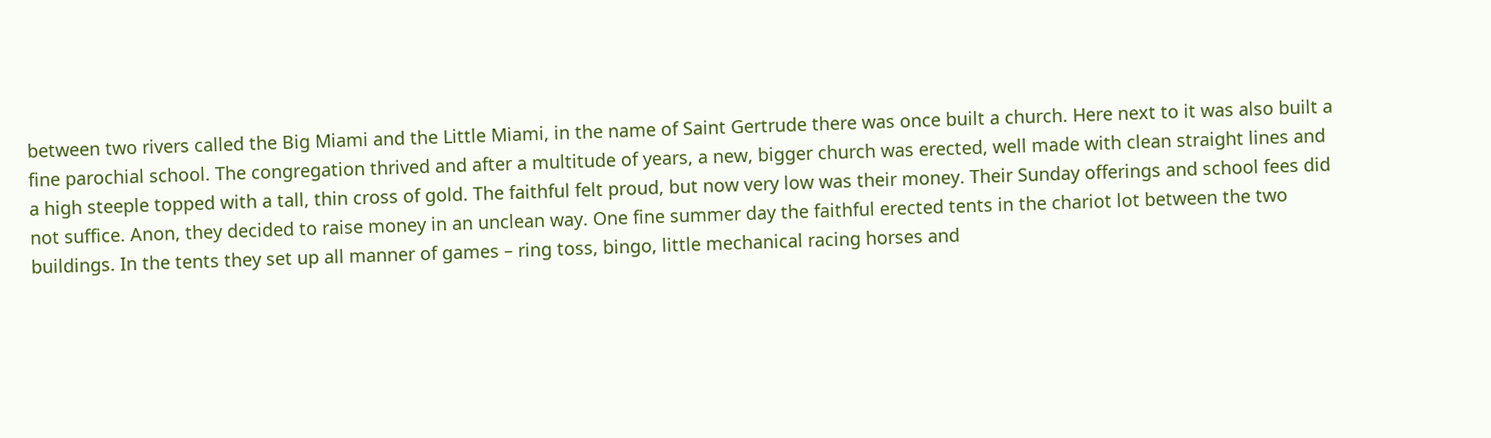between two rivers called the Big Miami and the Little Miami, in the name of Saint Gertrude there was once built a church. Here next to it was also built a fine parochial school. The congregation thrived and after a multitude of years, a new, bigger church was erected, well made with clean straight lines and a high steeple topped with a tall, thin cross of gold. The faithful felt proud, but now very low was their money. Their Sunday offerings and school fees did not suffice. Anon, they decided to raise money in an unclean way. One fine summer day the faithful erected tents in the chariot lot between the two buildings. In the tents they set up all manner of games – ring toss, bingo, little mechanical racing horses and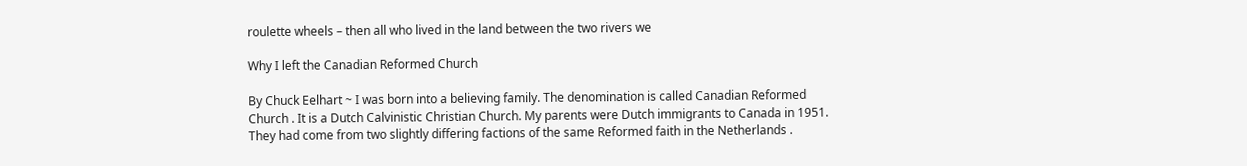roulette wheels – then all who lived in the land between the two rivers we

Why I left the Canadian Reformed Church

By Chuck Eelhart ~ I was born into a believing family. The denomination is called Canadian Reformed Church . It is a Dutch Calvinistic Christian Church. My parents were Dutch immigrants to Canada in 1951. They had come from two slightly differing factions of the same Reformed faith in the Netherlands .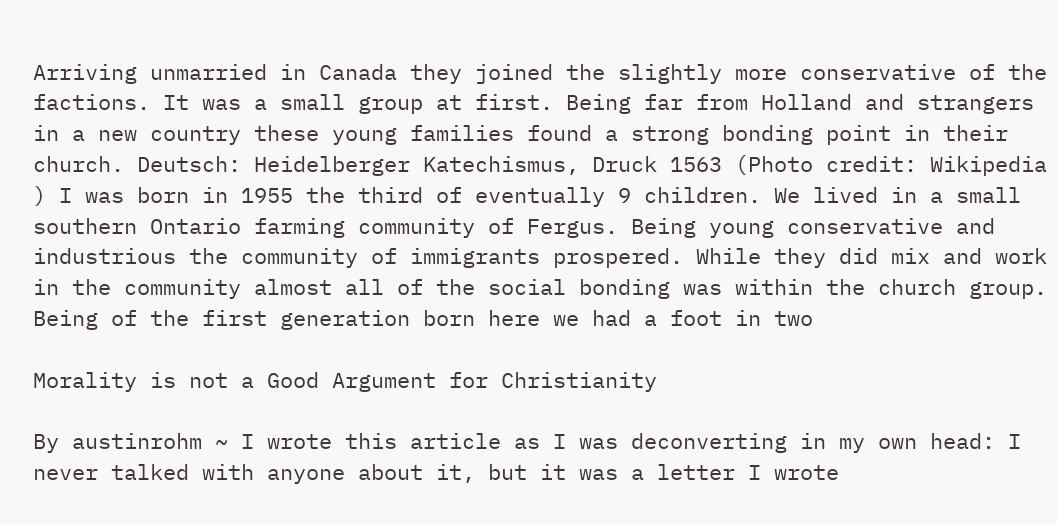Arriving unmarried in Canada they joined the slightly more conservative of the factions. It was a small group at first. Being far from Holland and strangers in a new country these young families found a strong bonding point in their church. Deutsch: Heidelberger Katechismus, Druck 1563 (Photo credit: Wikipedia ) I was born in 1955 the third of eventually 9 children. We lived in a small southern Ontario farming community of Fergus. Being young conservative and industrious the community of immigrants prospered. While they did mix and work in the community almost all of the social bonding was within the church group. Being of the first generation born here we had a foot in two

Morality is not a Good Argument for Christianity

By austinrohm ~ I wrote this article as I was deconverting in my own head: I never talked with anyone about it, but it was a letter I wrote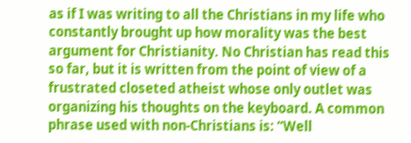as if I was writing to all the Christians in my life who constantly brought up how morality was the best argument for Christianity. No Christian has read this so far, but it is written from the point of view of a frustrated closeted atheist whose only outlet was organizing his thoughts on the keyboard. A common phrase used with non-Christians is: “Well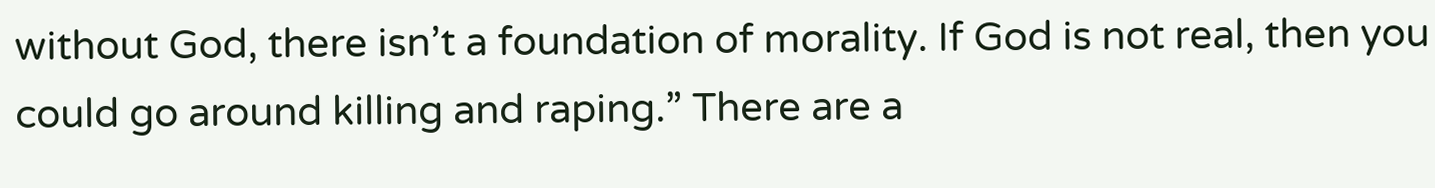without God, there isn’t a foundation of morality. If God is not real, then you could go around killing and raping.” There are a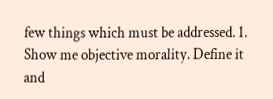few things which must be addressed. 1. Show me objective morality. Define it and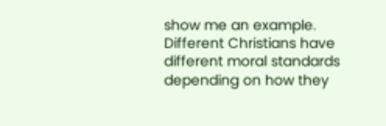show me an example. Different Christians have different moral standards depending on how they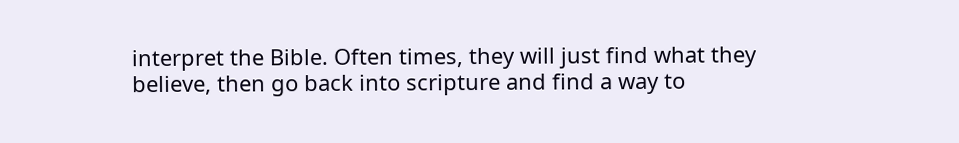interpret the Bible. Often times, they will just find what they believe, then go back into scripture and find a way to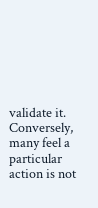validate it. Conversely, many feel a particular action is not